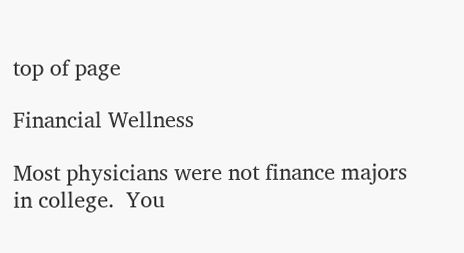top of page

Financial Wellness

Most physicians were not finance majors in college.  You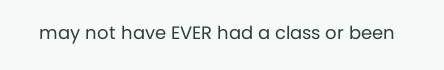may not have EVER had a class or been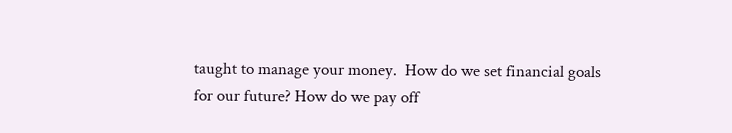taught to manage your money.  How do we set financial goals for our future? How do we pay off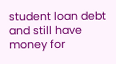student loan debt and still have money for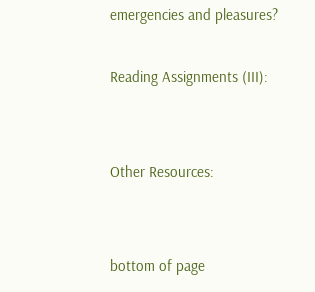emergencies and pleasures?

Reading Assignments (III):


Other Resources:


bottom of page